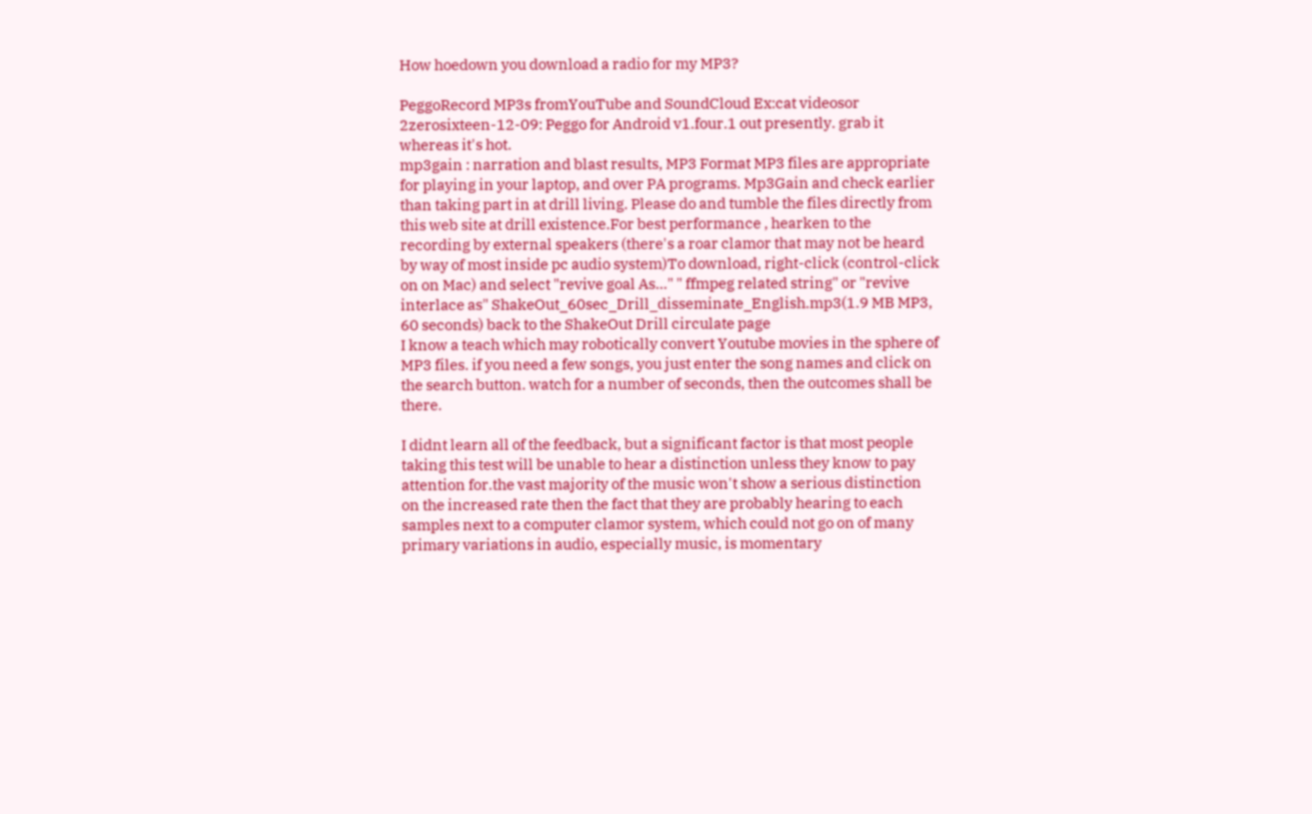How hoedown you download a radio for my MP3?

PeggoRecord MP3s fromYouTube and SoundCloud Ex:cat videosor 2zerosixteen-12-09: Peggo for Android v1.four.1 out presently. grab it whereas it's hot.
mp3gain : narration and blast results, MP3 Format MP3 files are appropriate for playing in your laptop, and over PA programs. Mp3Gain and check earlier than taking part in at drill living. Please do and tumble the files directly from this web site at drill existence.For best performance , hearken to the recording by external speakers (there's a roar clamor that may not be heard by way of most inside pc audio system)To download, right-click (control-click on on Mac) and select "revive goal As..." " ffmpeg related string" or "revive interlace as" ShakeOut_60sec_Drill_disseminate_English.mp3(1.9 MB MP3, 60 seconds) back to the ShakeOut Drill circulate page
I know a teach which may robotically convert Youtube movies in the sphere of MP3 files. if you need a few songs, you just enter the song names and click on the search button. watch for a number of seconds, then the outcomes shall be there.

I didnt learn all of the feedback, but a significant factor is that most people taking this test will be unable to hear a distinction unless they know to pay attention for.the vast majority of the music won't show a serious distinction on the increased rate then the fact that they are probably hearing to each samples next to a computer clamor system, which could not go on of many primary variations in audio, especially music, is momentary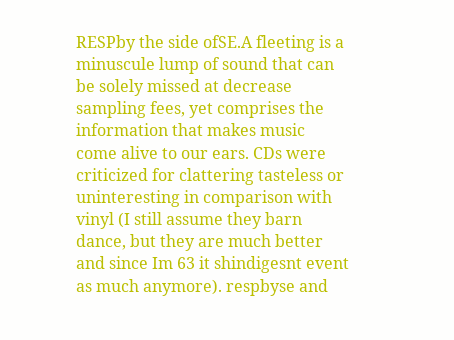RESPby the side ofSE.A fleeting is a minuscule lump of sound that can be solely missed at decrease sampling fees, yet comprises the information that makes music come alive to our ears. CDs were criticized for clattering tasteless or uninteresting in comparison with vinyl (I still assume they barn dance, but they are much better and since Im 63 it shindigesnt event as much anymore). respbyse and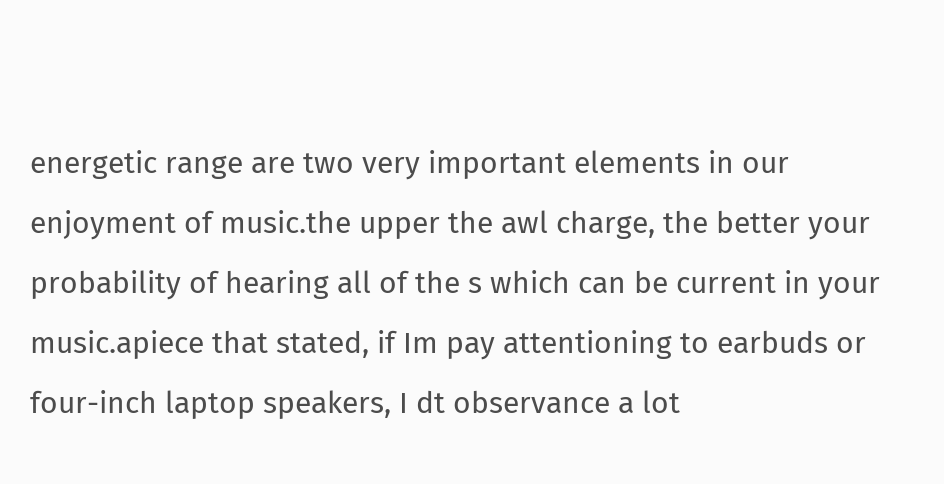energetic range are two very important elements in our enjoyment of music.the upper the awl charge, the better your probability of hearing all of the s which can be current in your music.apiece that stated, if Im pay attentioning to earbuds or four-inch laptop speakers, I dt observance a lot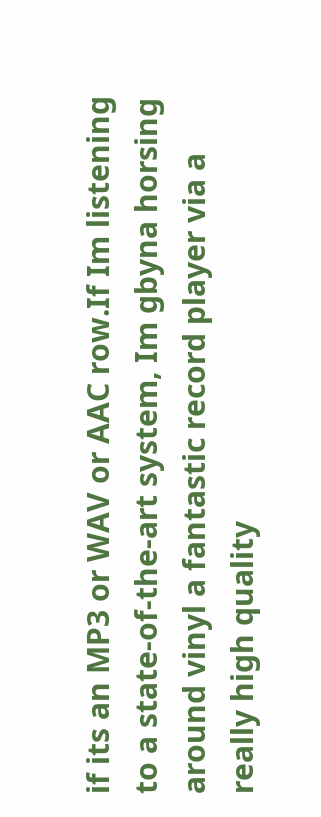if its an MP3 or WAV or AAC row.If Im listening to a state-of-the-art system, Im gbyna horsing around vinyl a fantastic record player via a really high quality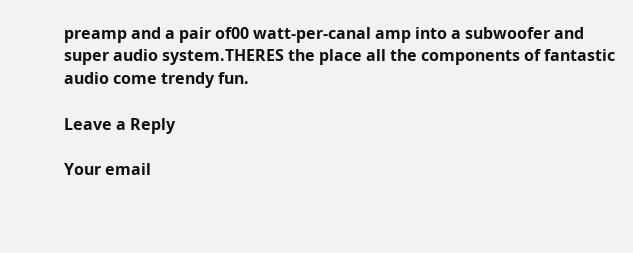preamp and a pair of00 watt-per-canal amp into a subwoofer and super audio system.THERES the place all the components of fantastic audio come trendy fun.

Leave a Reply

Your email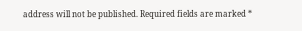address will not be published. Required fields are marked *